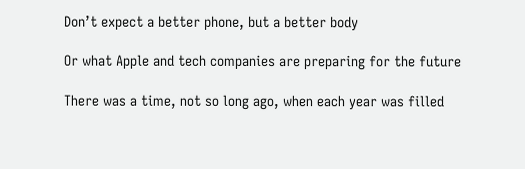Don’t expect a better phone, but a better body

Or what Apple and tech companies are preparing for the future

There was a time, not so long ago, when each year was filled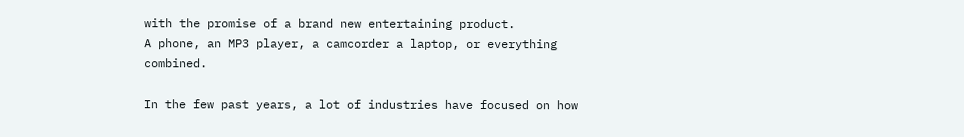with the promise of a brand new entertaining product.
A phone, an MP3 player, a camcorder a laptop, or everything combined.

In the few past years, a lot of industries have focused on how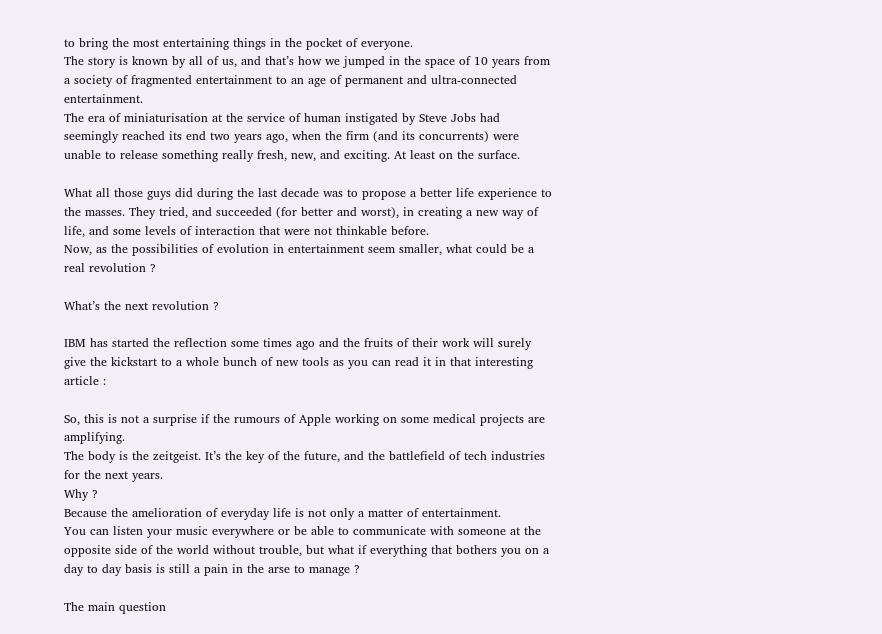to bring the most entertaining things in the pocket of everyone.
The story is known by all of us, and that’s how we jumped in the space of 10 years from a society of fragmented entertainment to an age of permanent and ultra-connected entertainment.
The era of miniaturisation at the service of human instigated by Steve Jobs had seemingly reached its end two years ago, when the firm (and its concurrents) were unable to release something really fresh, new, and exciting. At least on the surface.

What all those guys did during the last decade was to propose a better life experience to the masses. They tried, and succeeded (for better and worst), in creating a new way of life, and some levels of interaction that were not thinkable before.
Now, as the possibilities of evolution in entertainment seem smaller, what could be a real revolution ?

What’s the next revolution ?

IBM has started the reflection some times ago and the fruits of their work will surely give the kickstart to a whole bunch of new tools as you can read it in that interesting article :

So, this is not a surprise if the rumours of Apple working on some medical projects are amplifying.
The body is the zeitgeist. It’s the key of the future, and the battlefield of tech industries for the next years.
Why ?
Because the amelioration of everyday life is not only a matter of entertainment.
You can listen your music everywhere or be able to communicate with someone at the opposite side of the world without trouble, but what if everything that bothers you on a day to day basis is still a pain in the arse to manage ?

The main question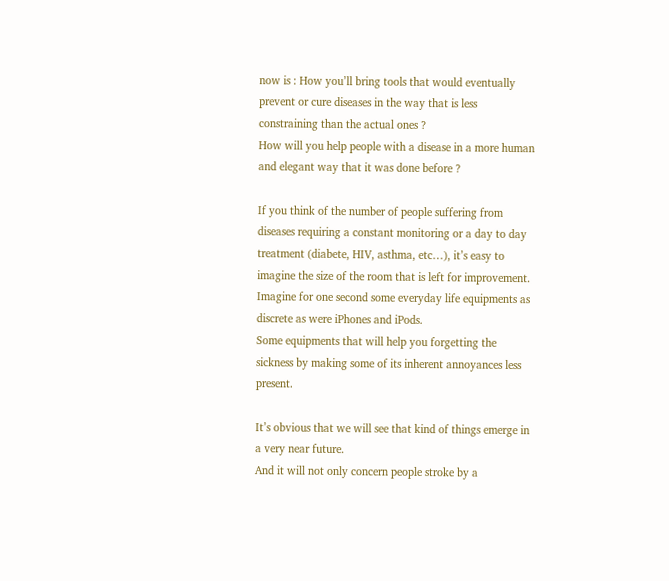now is : How you’ll bring tools that would eventually prevent or cure diseases in the way that is less constraining than the actual ones ?
How will you help people with a disease in a more human and elegant way that it was done before ?

If you think of the number of people suffering from diseases requiring a constant monitoring or a day to day treatment (diabete, HIV, asthma, etc…), it’s easy to imagine the size of the room that is left for improvement.
Imagine for one second some everyday life equipments as discrete as were iPhones and iPods.
Some equipments that will help you forgetting the sickness by making some of its inherent annoyances less present.

It’s obvious that we will see that kind of things emerge in a very near future.
And it will not only concern people stroke by a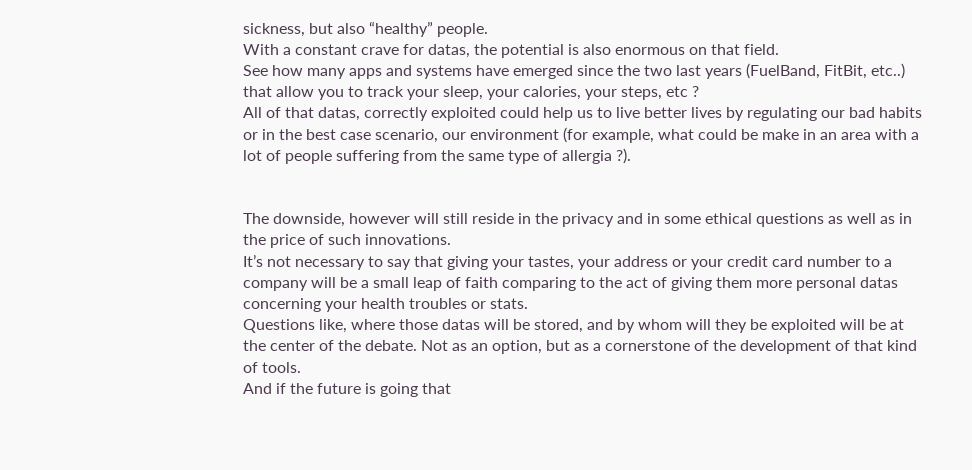sickness, but also “healthy” people.
With a constant crave for datas, the potential is also enormous on that field.
See how many apps and systems have emerged since the two last years (FuelBand, FitBit, etc..) that allow you to track your sleep, your calories, your steps, etc ?
All of that datas, correctly exploited could help us to live better lives by regulating our bad habits or in the best case scenario, our environment (for example, what could be make in an area with a lot of people suffering from the same type of allergia ?).


The downside, however will still reside in the privacy and in some ethical questions as well as in the price of such innovations.
It’s not necessary to say that giving your tastes, your address or your credit card number to a company will be a small leap of faith comparing to the act of giving them more personal datas concerning your health troubles or stats.
Questions like, where those datas will be stored, and by whom will they be exploited will be at the center of the debate. Not as an option, but as a cornerstone of the development of that kind of tools.
And if the future is going that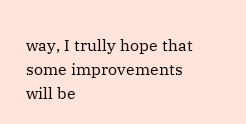way, I trully hope that some improvements will be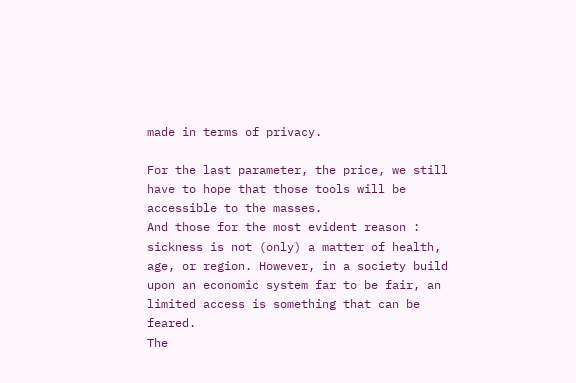made in terms of privacy.

For the last parameter, the price, we still have to hope that those tools will be accessible to the masses.
And those for the most evident reason : sickness is not (only) a matter of health, age, or region. However, in a society build upon an economic system far to be fair, an limited access is something that can be feared.
The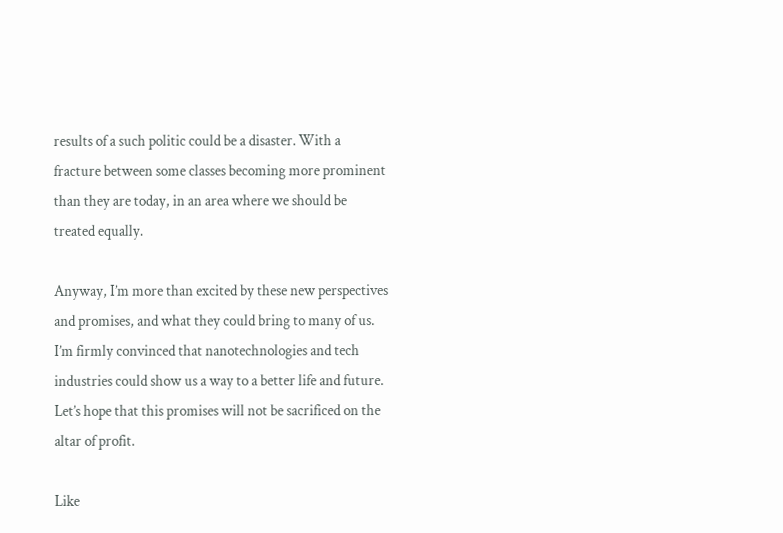results of a such politic could be a disaster. With a fracture between some classes becoming more prominent than they are today, in an area where we should be treated equally.

Anyway, I’m more than excited by these new perspectives and promises, and what they could bring to many of us.
I’m firmly convinced that nanotechnologies and tech industries could show us a way to a better life and future.
Let’s hope that this promises will not be sacrificed on the altar of profit.

Like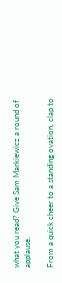what you read? Give Sam Markiewicz a round of applause.

From a quick cheer to a standing ovation, clap to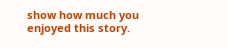show how much you enjoyed this story.